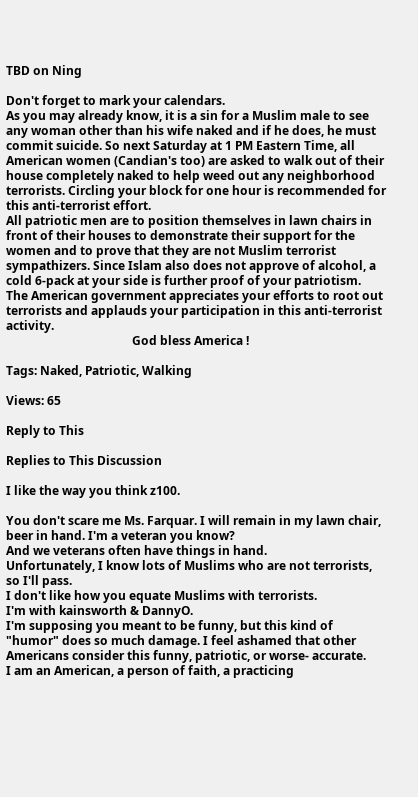TBD on Ning

Don't forget to mark your calendars.
As you may already know, it is a sin for a Muslim male to see any woman other than his wife naked and if he does, he must commit suicide. So next Saturday at 1 PM Eastern Time, all American women (Candian's too) are asked to walk out of their house completely naked to help weed out any neighborhood terrorists. Circling your block for one hour is recommended for this anti-terrorist effort.
All patriotic men are to position themselves in lawn chairs in front of their houses to demonstrate their support for the women and to prove that they are not Muslim terrorist sympathizers. Since Islam also does not approve of alcohol, a cold 6-pack at your side is further proof of your patriotism.
The American government appreciates your efforts to root out terrorists and applauds your participation in this anti-terrorist activity.
                                          God bless America !

Tags: Naked, Patriotic, Walking

Views: 65

Reply to This

Replies to This Discussion

I like the way you think z100.

You don't scare me Ms. Farquar. I will remain in my lawn chair, beer in hand. I'm a veteran you know?
And we veterans often have things in hand.
Unfortunately, I know lots of Muslims who are not terrorists, so I'll pass.
I don't like how you equate Muslims with terrorists.
I'm with kainsworth & DannyO.
I'm supposing you meant to be funny, but this kind of "humor" does so much damage. I feel ashamed that other Americans consider this funny, patriotic, or worse- accurate.
I am an American, a person of faith, a practicing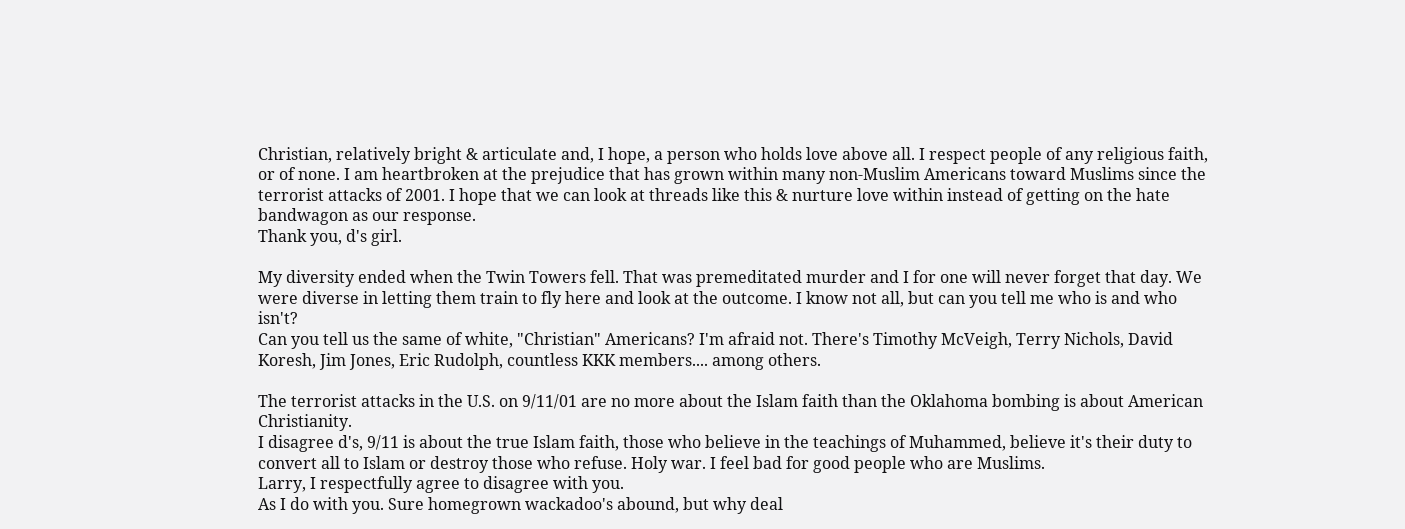Christian, relatively bright & articulate and, I hope, a person who holds love above all. I respect people of any religious faith, or of none. I am heartbroken at the prejudice that has grown within many non-Muslim Americans toward Muslims since the terrorist attacks of 2001. I hope that we can look at threads like this & nurture love within instead of getting on the hate bandwagon as our response.
Thank you, d's girl.

My diversity ended when the Twin Towers fell. That was premeditated murder and I for one will never forget that day. We were diverse in letting them train to fly here and look at the outcome. I know not all, but can you tell me who is and who isn't?
Can you tell us the same of white, "Christian" Americans? I'm afraid not. There's Timothy McVeigh, Terry Nichols, David Koresh, Jim Jones, Eric Rudolph, countless KKK members.... among others.

The terrorist attacks in the U.S. on 9/11/01 are no more about the Islam faith than the Oklahoma bombing is about American Christianity.
I disagree d's, 9/11 is about the true Islam faith, those who believe in the teachings of Muhammed, believe it's their duty to convert all to Islam or destroy those who refuse. Holy war. I feel bad for good people who are Muslims.
Larry, I respectfully agree to disagree with you.
As I do with you. Sure homegrown wackadoo's abound, but why deal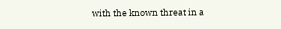with the known threat in a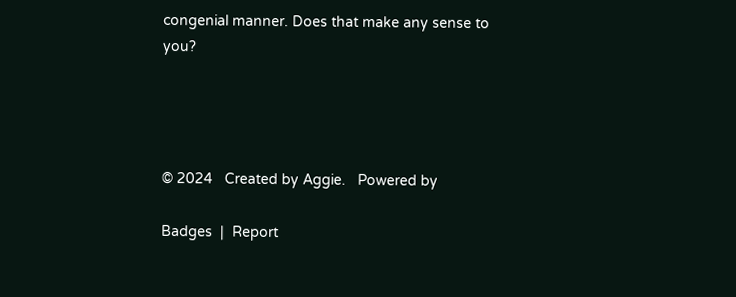congenial manner. Does that make any sense to you?




© 2024   Created by Aggie.   Powered by

Badges  |  Report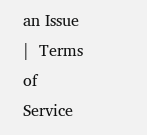an Issue  |  Terms of Service